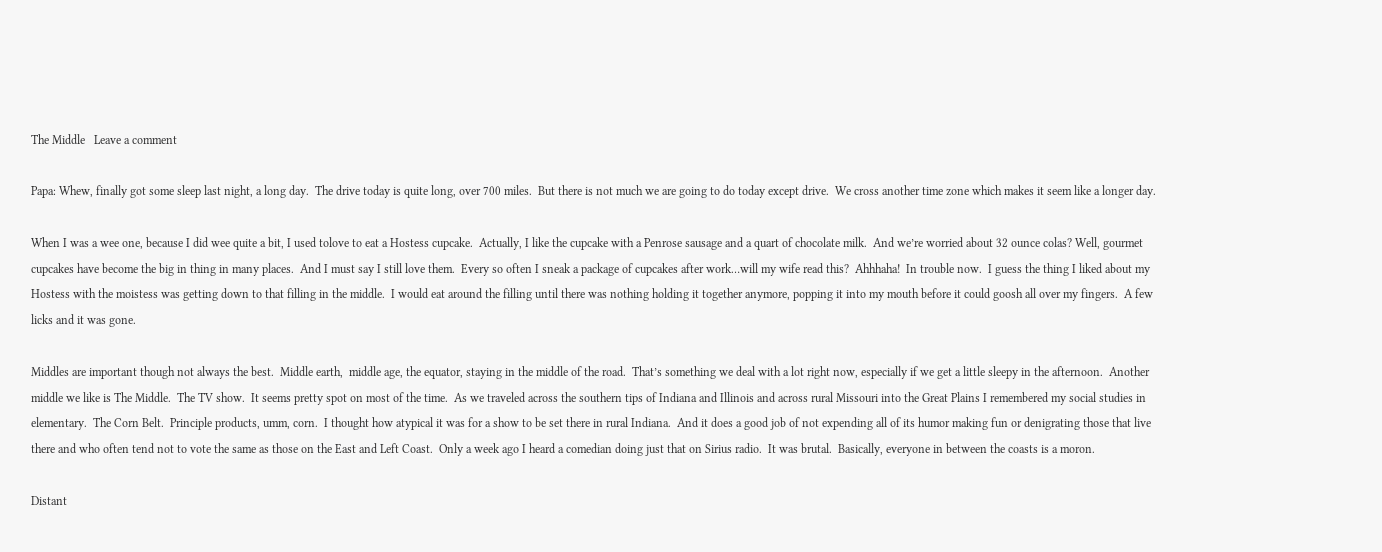The Middle   Leave a comment

Papa: Whew, finally got some sleep last night, a long day.  The drive today is quite long, over 700 miles.  But there is not much we are going to do today except drive.  We cross another time zone which makes it seem like a longer day.

When I was a wee one, because I did wee quite a bit, I used tolove to eat a Hostess cupcake.  Actually, I like the cupcake with a Penrose sausage and a quart of chocolate milk.  And we’re worried about 32 ounce colas? Well, gourmet cupcakes have become the big in thing in many places.  And I must say I still love them.  Every so often I sneak a package of cupcakes after work…will my wife read this?  Ahhhaha!  In trouble now.  I guess the thing I liked about my Hostess with the moistess was getting down to that filling in the middle.  I would eat around the filling until there was nothing holding it together anymore, popping it into my mouth before it could goosh all over my fingers.  A few licks and it was gone.

Middles are important though not always the best.  Middle earth,  middle age, the equator, staying in the middle of the road.  That’s something we deal with a lot right now, especially if we get a little sleepy in the afternoon.  Another middle we like is The Middle.  The TV show.  It seems pretty spot on most of the time.  As we traveled across the southern tips of Indiana and Illinois and across rural Missouri into the Great Plains I remembered my social studies in elementary.  The Corn Belt.  Principle products, umm, corn.  I thought how atypical it was for a show to be set there in rural Indiana.  And it does a good job of not expending all of its humor making fun or denigrating those that live there and who often tend not to vote the same as those on the East and Left Coast.  Only a week ago I heard a comedian doing just that on Sirius radio.  It was brutal.  Basically, everyone in between the coasts is a moron.

Distant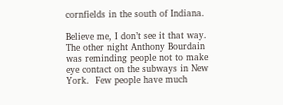cornfields in the south of Indiana.

Believe me, I don’t see it that way.  The other night Anthony Bourdain was reminding people not to make eye contact on the subways in New York.  Few people have much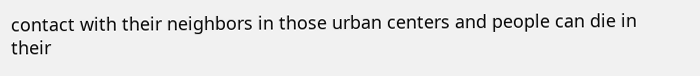contact with their neighbors in those urban centers and people can die in their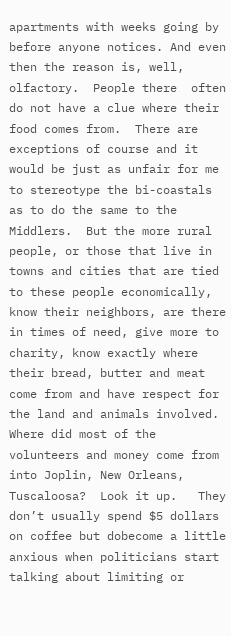apartments with weeks going by before anyone notices. And even then the reason is, well, olfactory.  People there  often do not have a clue where their food comes from.  There are exceptions of course and it would be just as unfair for me to stereotype the bi-coastals as to do the same to the Middlers.  But the more rural people, or those that live in towns and cities that are tied to these people economically,  know their neighbors, are there in times of need, give more to charity, know exactly where their bread, butter and meat come from and have respect for the land and animals involved. Where did most of the volunteers and money come from into Joplin, New Orleans, Tuscaloosa?  Look it up.   They don’t usually spend $5 dollars on coffee but dobecome a little anxious when politicians start talking about limiting or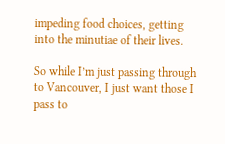impeding food choices, getting into the minutiae of their lives.

So while I’m just passing through to Vancouver, I just want those I pass to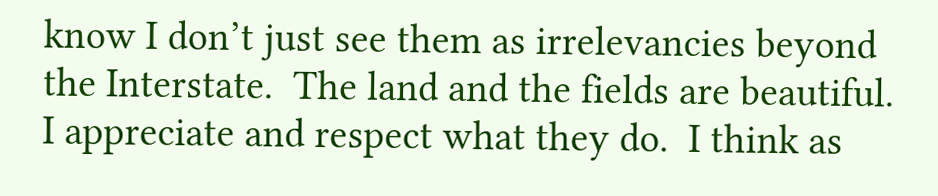know I don’t just see them as irrelevancies beyond the Interstate.  The land and the fields are beautiful.  I appreciate and respect what they do.  I think as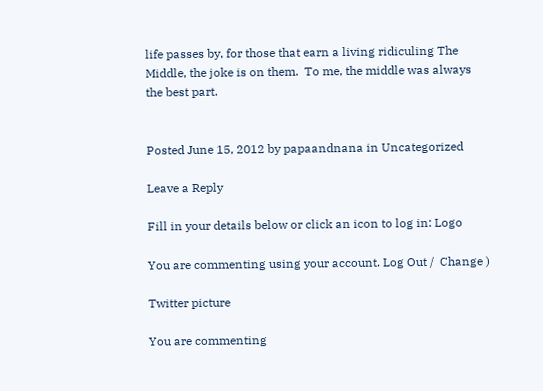life passes by, for those that earn a living ridiculing The Middle, the joke is on them.  To me, the middle was always the best part.


Posted June 15, 2012 by papaandnana in Uncategorized

Leave a Reply

Fill in your details below or click an icon to log in: Logo

You are commenting using your account. Log Out /  Change )

Twitter picture

You are commenting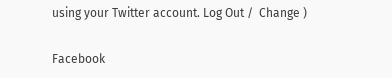using your Twitter account. Log Out /  Change )

Facebook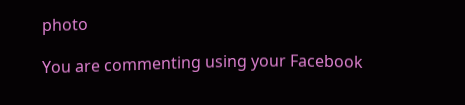photo

You are commenting using your Facebook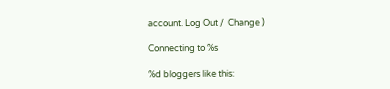account. Log Out /  Change )

Connecting to %s

%d bloggers like this: